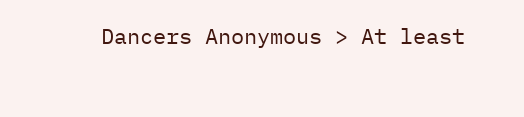Dancers Anonymous > At least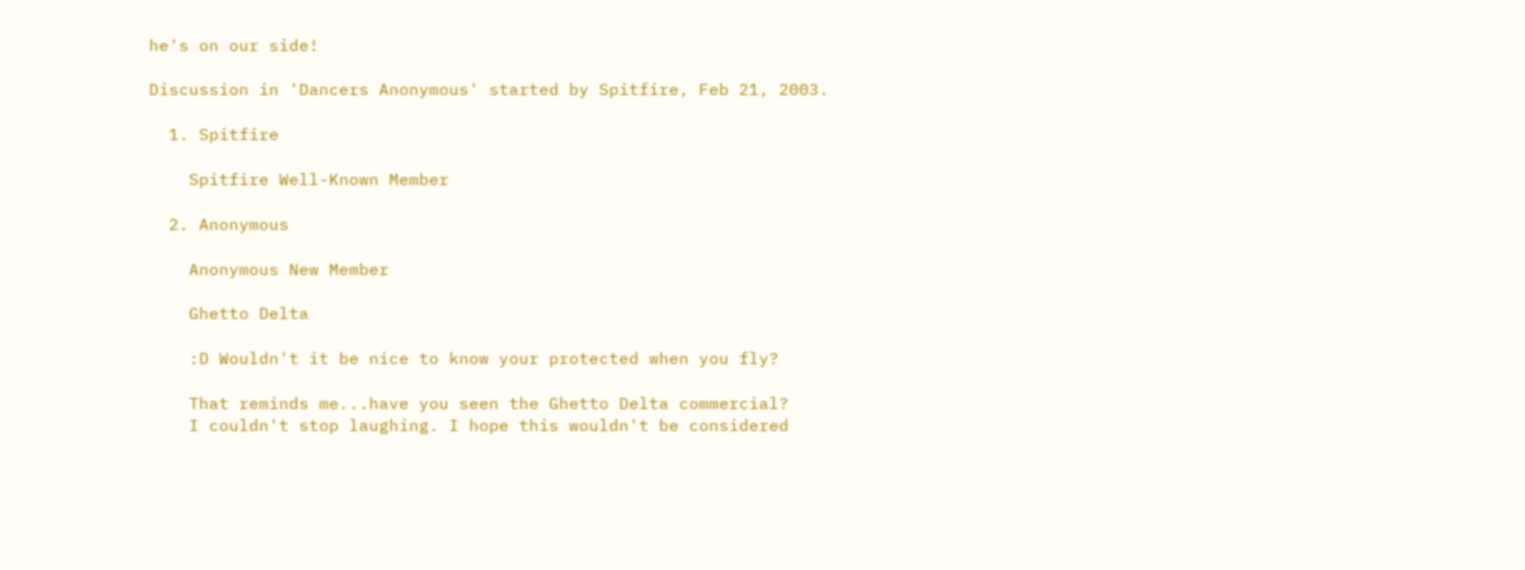he's on our side!

Discussion in 'Dancers Anonymous' started by Spitfire, Feb 21, 2003.

  1. Spitfire

    Spitfire Well-Known Member

  2. Anonymous

    Anonymous New Member

    Ghetto Delta

    :D Wouldn't it be nice to know your protected when you fly?

    That reminds me...have you seen the Ghetto Delta commercial?
    I couldn't stop laughing. I hope this wouldn't be considered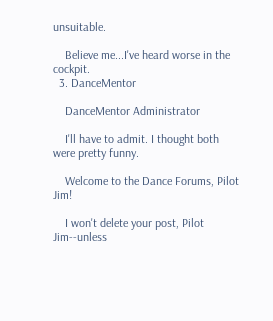unsuitable.

    Believe me...I've heard worse in the cockpit.
  3. DanceMentor

    DanceMentor Administrator

    I'll have to admit. I thought both were pretty funny.

    Welcome to the Dance Forums, Pilot Jim!

    I won't delete your post, Pilot Jim--unless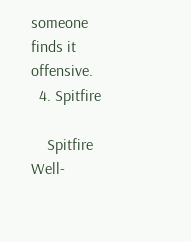someone finds it offensive.
  4. Spitfire

    Spitfire Well-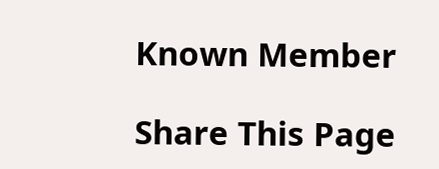Known Member

Share This Page